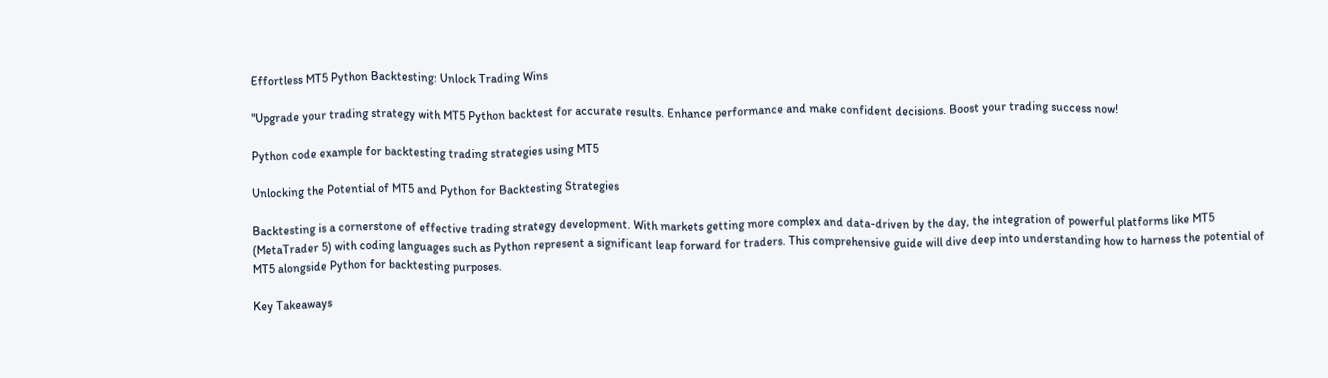Effortless MT5 Python Backtesting: Unlock Trading Wins

"Upgrade your trading strategy with MT5 Python backtest for accurate results. Enhance performance and make confident decisions. Boost your trading success now!

Python code example for backtesting trading strategies using MT5

Unlocking the Potential of MT5 and Python for Backtesting Strategies

Backtesting is a cornerstone of effective trading strategy development. With markets getting more complex and data-driven by the day, the integration of powerful platforms like MT5 (MetaTrader 5) with coding languages such as Python represent a significant leap forward for traders. This comprehensive guide will dive deep into understanding how to harness the potential of MT5 alongside Python for backtesting purposes.

Key Takeaways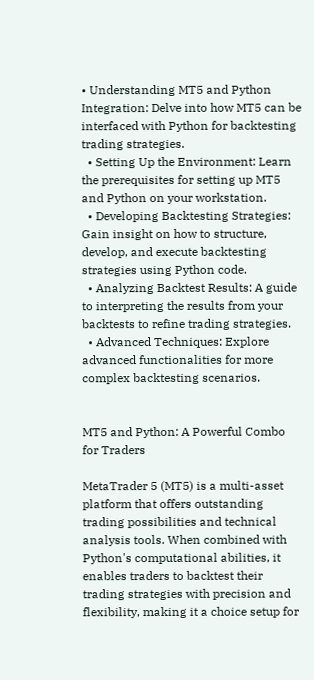• Understanding MT5 and Python Integration: Delve into how MT5 can be interfaced with Python for backtesting trading strategies.
  • Setting Up the Environment: Learn the prerequisites for setting up MT5 and Python on your workstation.
  • Developing Backtesting Strategies: Gain insight on how to structure, develop, and execute backtesting strategies using Python code.
  • Analyzing Backtest Results: A guide to interpreting the results from your backtests to refine trading strategies.
  • Advanced Techniques: Explore advanced functionalities for more complex backtesting scenarios.


MT5 and Python: A Powerful Combo for Traders

MetaTrader 5 (MT5) is a multi-asset platform that offers outstanding trading possibilities and technical analysis tools. When combined with Python's computational abilities, it enables traders to backtest their trading strategies with precision and flexibility, making it a choice setup for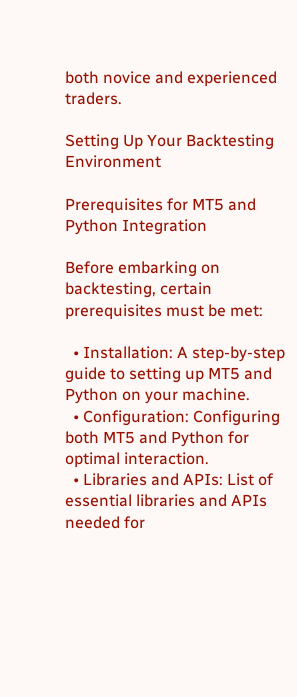both novice and experienced traders.

Setting Up Your Backtesting Environment

Prerequisites for MT5 and Python Integration

Before embarking on backtesting, certain prerequisites must be met:

  • Installation: A step-by-step guide to setting up MT5 and Python on your machine.
  • Configuration: Configuring both MT5 and Python for optimal interaction.
  • Libraries and APIs: List of essential libraries and APIs needed for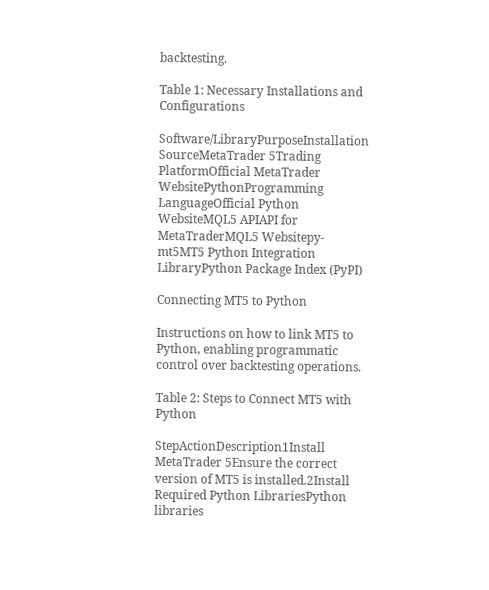backtesting.

Table 1: Necessary Installations and Configurations

Software/LibraryPurposeInstallation SourceMetaTrader 5Trading PlatformOfficial MetaTrader WebsitePythonProgramming LanguageOfficial Python WebsiteMQL5 APIAPI for MetaTraderMQL5 Websitepy-mt5MT5 Python Integration LibraryPython Package Index (PyPI)

Connecting MT5 to Python

Instructions on how to link MT5 to Python, enabling programmatic control over backtesting operations.

Table 2: Steps to Connect MT5 with Python

StepActionDescription1Install MetaTrader 5Ensure the correct version of MT5 is installed.2Install Required Python LibrariesPython libraries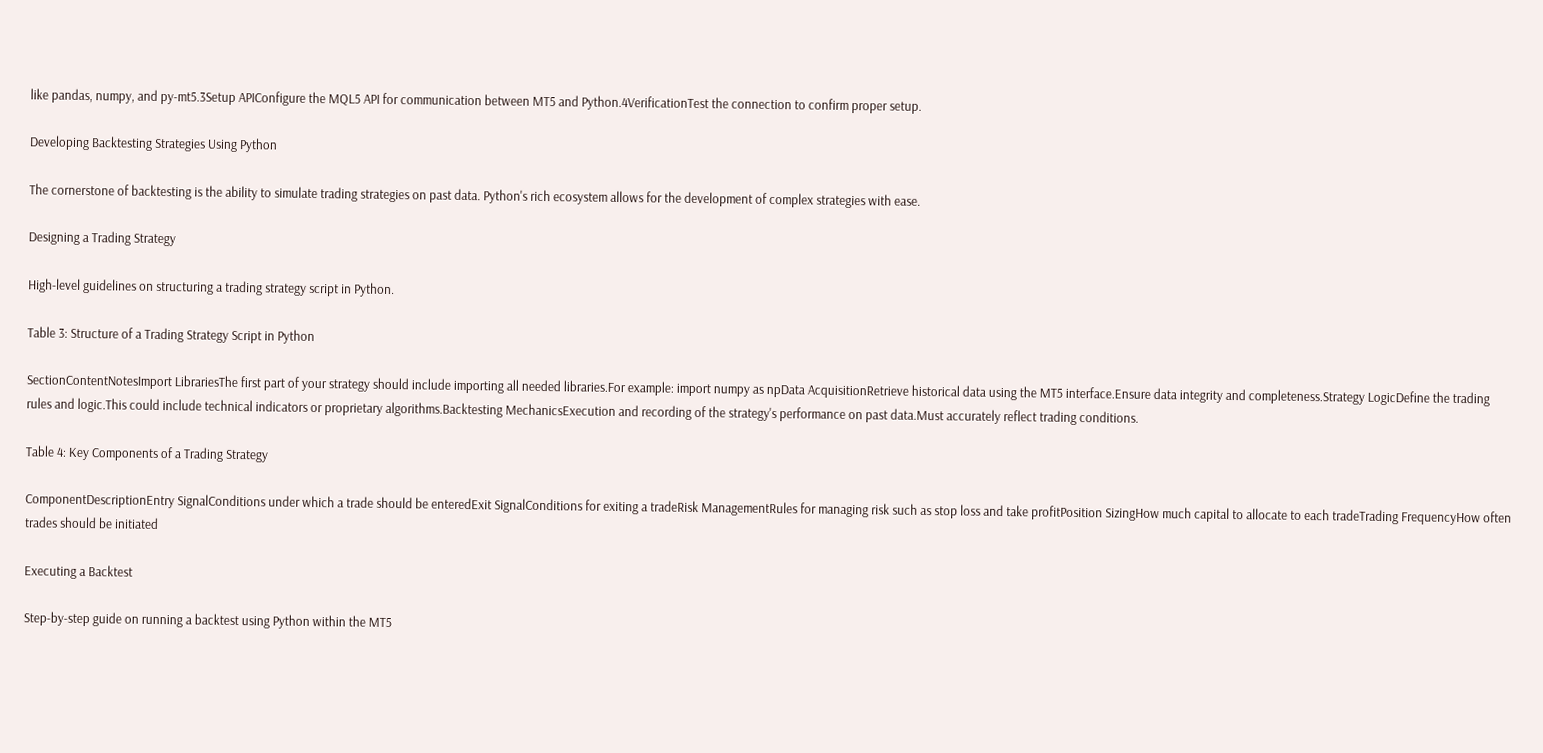like pandas, numpy, and py-mt5.3Setup APIConfigure the MQL5 API for communication between MT5 and Python.4VerificationTest the connection to confirm proper setup.

Developing Backtesting Strategies Using Python

The cornerstone of backtesting is the ability to simulate trading strategies on past data. Python's rich ecosystem allows for the development of complex strategies with ease.

Designing a Trading Strategy

High-level guidelines on structuring a trading strategy script in Python.

Table 3: Structure of a Trading Strategy Script in Python

SectionContentNotesImport LibrariesThe first part of your strategy should include importing all needed libraries.For example: import numpy as npData AcquisitionRetrieve historical data using the MT5 interface.Ensure data integrity and completeness.Strategy LogicDefine the trading rules and logic.This could include technical indicators or proprietary algorithms.Backtesting MechanicsExecution and recording of the strategy's performance on past data.Must accurately reflect trading conditions.

Table 4: Key Components of a Trading Strategy

ComponentDescriptionEntry SignalConditions under which a trade should be enteredExit SignalConditions for exiting a tradeRisk ManagementRules for managing risk such as stop loss and take profitPosition SizingHow much capital to allocate to each tradeTrading FrequencyHow often trades should be initiated

Executing a Backtest

Step-by-step guide on running a backtest using Python within the MT5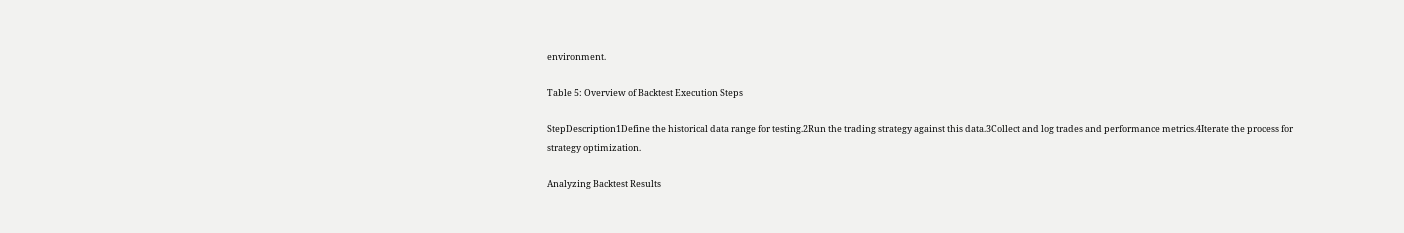environment.

Table 5: Overview of Backtest Execution Steps

StepDescription1Define the historical data range for testing.2Run the trading strategy against this data.3Collect and log trades and performance metrics.4Iterate the process for strategy optimization.

Analyzing Backtest Results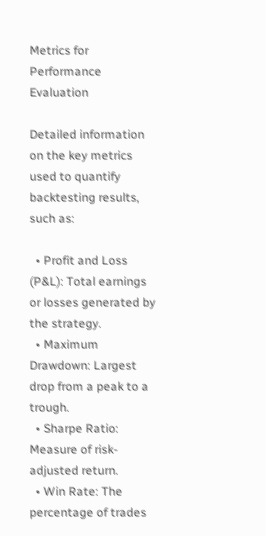Metrics for Performance Evaluation

Detailed information on the key metrics used to quantify backtesting results, such as:

  • Profit and Loss (P&L): Total earnings or losses generated by the strategy.
  • Maximum Drawdown: Largest drop from a peak to a trough.
  • Sharpe Ratio: Measure of risk-adjusted return.
  • Win Rate: The percentage of trades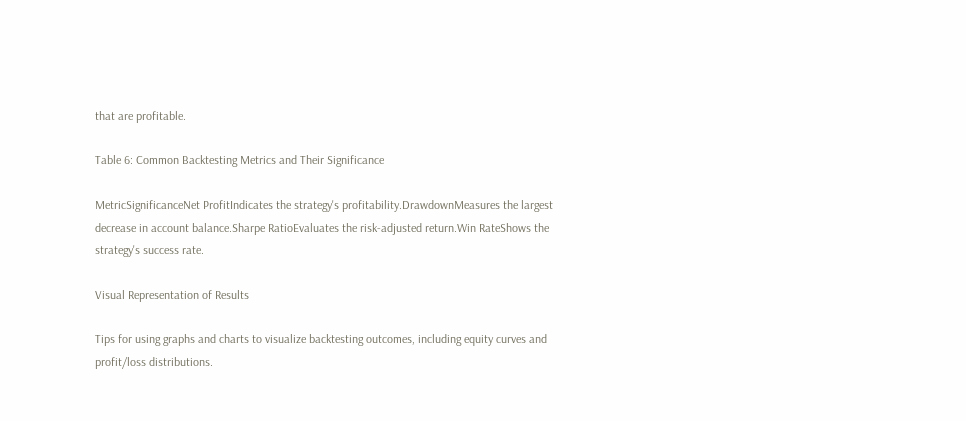that are profitable.

Table 6: Common Backtesting Metrics and Their Significance

MetricSignificanceNet ProfitIndicates the strategy's profitability.DrawdownMeasures the largest decrease in account balance.Sharpe RatioEvaluates the risk-adjusted return.Win RateShows the strategy's success rate.

Visual Representation of Results

Tips for using graphs and charts to visualize backtesting outcomes, including equity curves and profit/loss distributions.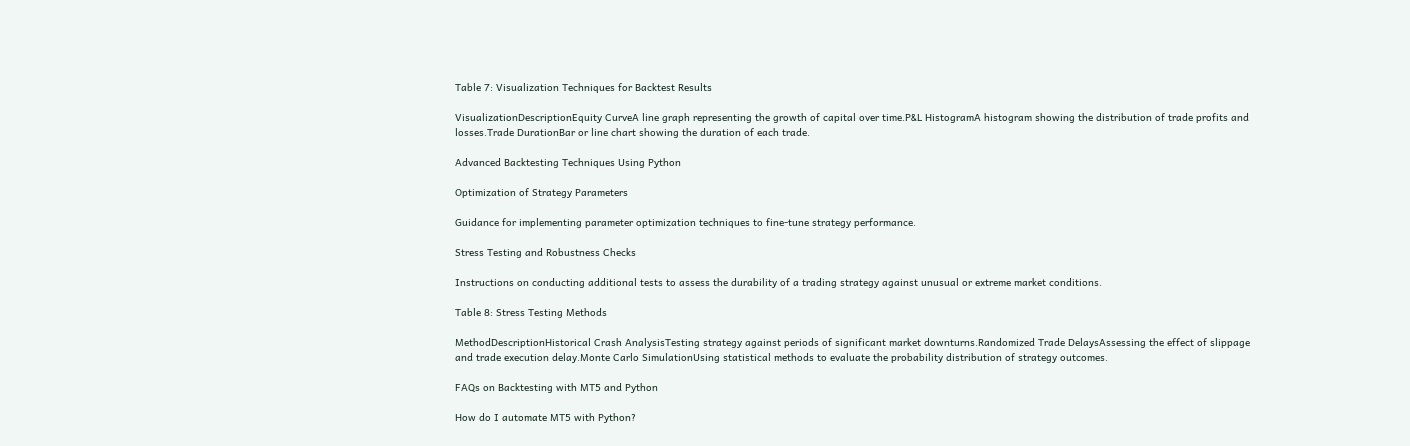Table 7: Visualization Techniques for Backtest Results

VisualizationDescriptionEquity CurveA line graph representing the growth of capital over time.P&L HistogramA histogram showing the distribution of trade profits and losses.Trade DurationBar or line chart showing the duration of each trade.

Advanced Backtesting Techniques Using Python

Optimization of Strategy Parameters

Guidance for implementing parameter optimization techniques to fine-tune strategy performance.

Stress Testing and Robustness Checks

Instructions on conducting additional tests to assess the durability of a trading strategy against unusual or extreme market conditions.

Table 8: Stress Testing Methods

MethodDescriptionHistorical Crash AnalysisTesting strategy against periods of significant market downturns.Randomized Trade DelaysAssessing the effect of slippage and trade execution delay.Monte Carlo SimulationUsing statistical methods to evaluate the probability distribution of strategy outcomes.

FAQs on Backtesting with MT5 and Python

How do I automate MT5 with Python?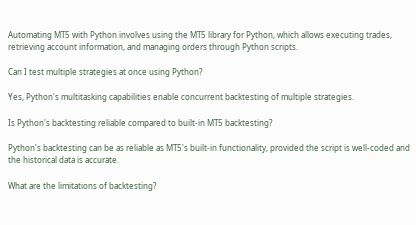Automating MT5 with Python involves using the MT5 library for Python, which allows executing trades, retrieving account information, and managing orders through Python scripts.

Can I test multiple strategies at once using Python?

Yes, Python's multitasking capabilities enable concurrent backtesting of multiple strategies.

Is Python's backtesting reliable compared to built-in MT5 backtesting?

Python's backtesting can be as reliable as MT5's built-in functionality, provided the script is well-coded and the historical data is accurate.

What are the limitations of backtesting?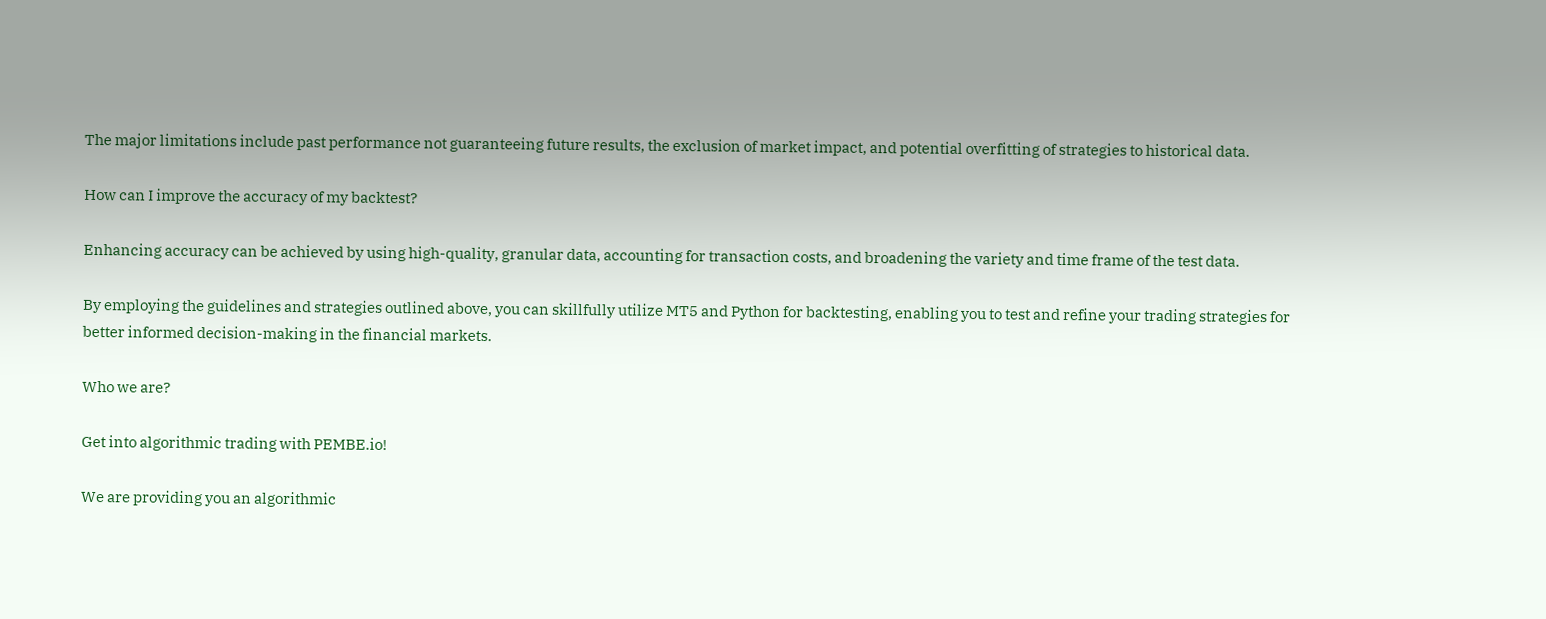The major limitations include past performance not guaranteeing future results, the exclusion of market impact, and potential overfitting of strategies to historical data.

How can I improve the accuracy of my backtest?

Enhancing accuracy can be achieved by using high-quality, granular data, accounting for transaction costs, and broadening the variety and time frame of the test data.

By employing the guidelines and strategies outlined above, you can skillfully utilize MT5 and Python for backtesting, enabling you to test and refine your trading strategies for better informed decision-making in the financial markets.

Who we are?

Get into algorithmic trading with PEMBE.io!

We are providing you an algorithmic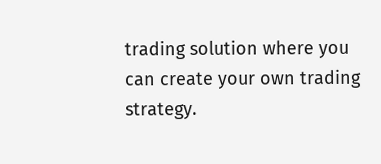trading solution where you can create your own trading strategy.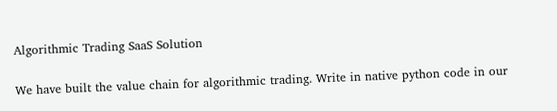Algorithmic Trading SaaS Solution

We have built the value chain for algorithmic trading. Write in native python code in our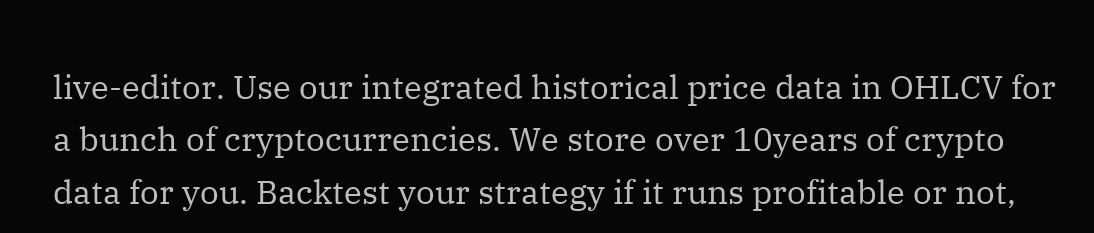live-editor. Use our integrated historical price data in OHLCV for a bunch of cryptocurrencies. We store over 10years of crypto data for you. Backtest your strategy if it runs profitable or not,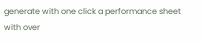generate with one click a performance sheet with over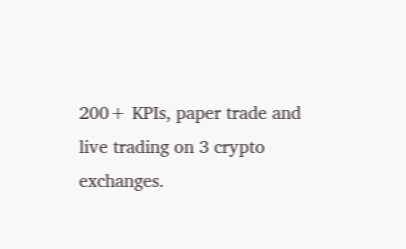200+ KPIs, paper trade and live trading on 3 crypto exchanges.